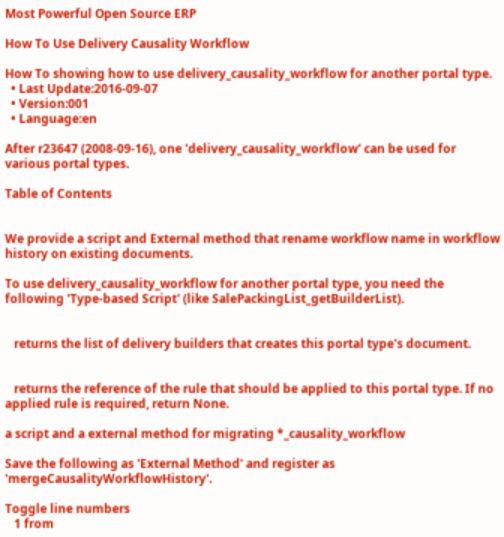Most Powerful Open Source ERP

How To Use Delivery Causality Workflow

How To showing how to use delivery_causality_workflow for another portal type.
  • Last Update:2016-09-07
  • Version:001
  • Language:en

After r23647 (2008-09-16), one 'delivery_causality_workflow' can be used for various portal types.

Table of Contents


We provide a script and External method that rename workflow name in workflow history on existing documents.

To use delivery_causality_workflow for another portal type, you need the following 'Type-based Script' (like SalePackingList_getBuilderList).


   returns the list of delivery builders that creates this portal type's document.


   returns the reference of the rule that should be applied to this portal type. If no applied rule is required, return None.

a script and a external method for migrating *_causality_workflow

Save the following as 'External Method' and register as 'mergeCausalityWorkflowHistory'.

Toggle line numbers
   1 from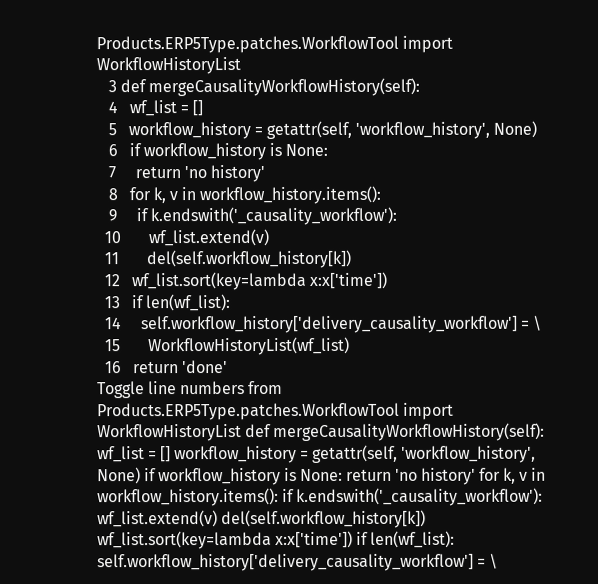Products.ERP5Type.patches.WorkflowTool import WorkflowHistoryList
   3 def mergeCausalityWorkflowHistory(self):
   4   wf_list = []
   5   workflow_history = getattr(self, 'workflow_history', None)
   6   if workflow_history is None:
   7     return 'no history'
   8   for k, v in workflow_history.items():
   9     if k.endswith('_causality_workflow'):
  10       wf_list.extend(v)
  11       del(self.workflow_history[k])
  12   wf_list.sort(key=lambda x:x['time'])
  13   if len(wf_list):
  14     self.workflow_history['delivery_causality_workflow'] = \
  15       WorkflowHistoryList(wf_list)
  16   return 'done'
Toggle line numbers from Products.ERP5Type.patches.WorkflowTool import WorkflowHistoryList def mergeCausalityWorkflowHistory(self): wf_list = [] workflow_history = getattr(self, 'workflow_history', None) if workflow_history is None: return 'no history' for k, v in workflow_history.items(): if k.endswith('_causality_workflow'): wf_list.extend(v) del(self.workflow_history[k]) wf_list.sort(key=lambda x:x['time']) if len(wf_list): self.workflow_history['delivery_causality_workflow'] = \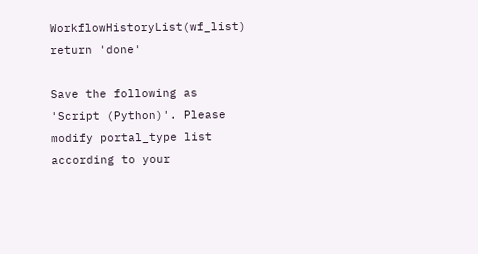WorkflowHistoryList(wf_list) return 'done'

Save the following as 'Script (Python)'. Please modify portal_type list according to your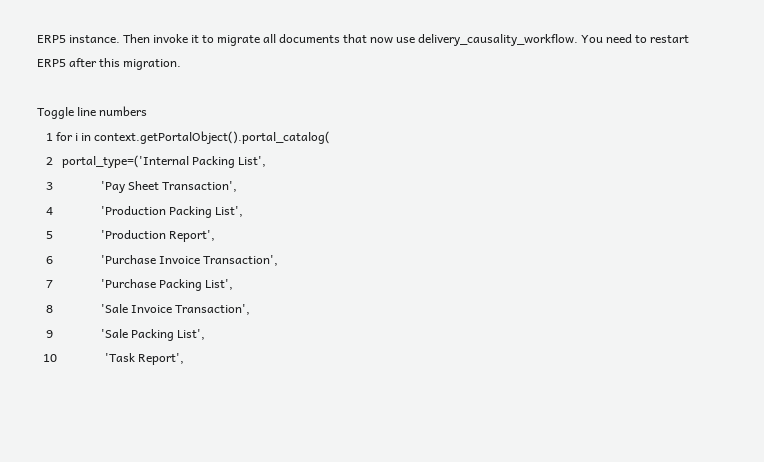ERP5 instance. Then invoke it to migrate all documents that now use delivery_causality_workflow. You need to restart ERP5 after this migration.

Toggle line numbers
   1 for i in context.getPortalObject().portal_catalog(
   2   portal_type=('Internal Packing List',
   3                'Pay Sheet Transaction',
   4                'Production Packing List',
   5                'Production Report',
   6                'Purchase Invoice Transaction',
   7                'Purchase Packing List',
   8                'Sale Invoice Transaction',
   9                'Sale Packing List',
  10                'Task Report',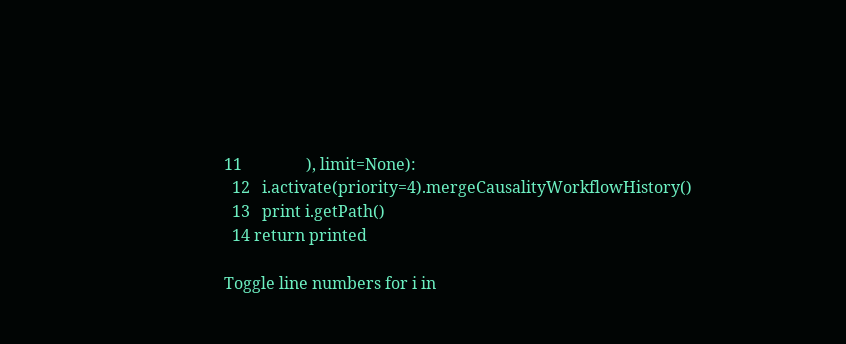11                ), limit=None):
  12   i.activate(priority=4).mergeCausalityWorkflowHistory()
  13   print i.getPath()
  14 return printed

Toggle line numbers for i in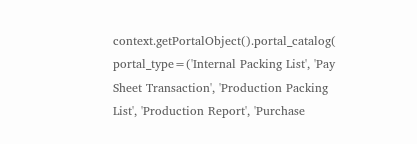context.getPortalObject().portal_catalog( portal_type=('Internal Packing List', 'Pay Sheet Transaction', 'Production Packing List', 'Production Report', 'Purchase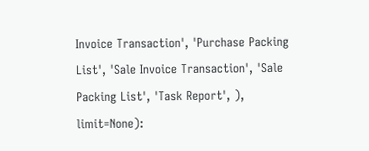Invoice Transaction', 'Purchase Packing List', 'Sale Invoice Transaction', 'Sale Packing List', 'Task Report', ), limit=None):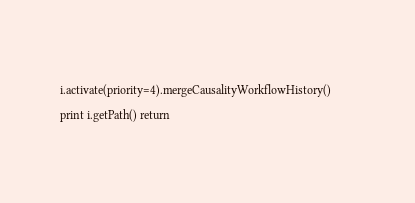i.activate(priority=4).mergeCausalityWorkflowHistory() print i.getPath() return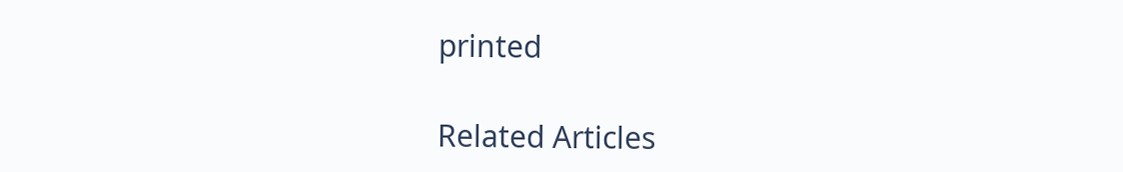printed

Related Articles